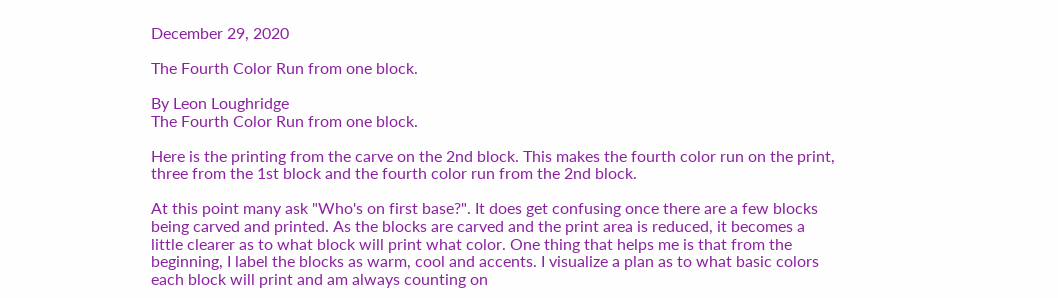December 29, 2020

The Fourth Color Run from one block.

By Leon Loughridge
The Fourth Color Run from one block.

Here is the printing from the carve on the 2nd block. This makes the fourth color run on the print, three from the 1st block and the fourth color run from the 2nd block.

At this point many ask "Who's on first base?". It does get confusing once there are a few blocks being carved and printed. As the blocks are carved and the print area is reduced, it becomes a little clearer as to what block will print what color. One thing that helps me is that from the beginning, I label the blocks as warm, cool and accents. I visualize a plan as to what basic colors each block will print and am always counting on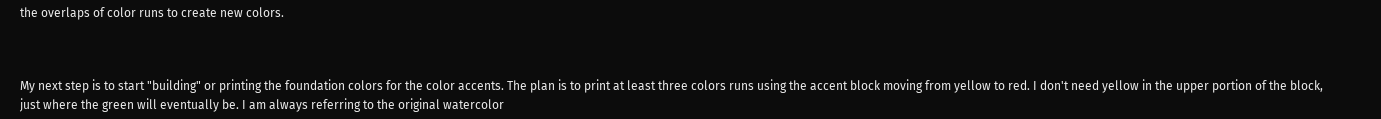the overlaps of color runs to create new colors.



My next step is to start "building" or printing the foundation colors for the color accents. The plan is to print at least three colors runs using the accent block moving from yellow to red. I don't need yellow in the upper portion of the block, just where the green will eventually be. I am always referring to the original watercolor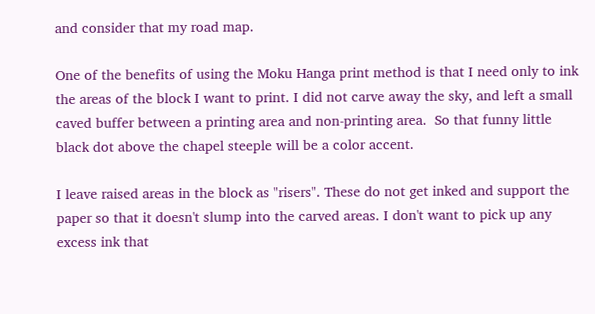and consider that my road map.

One of the benefits of using the Moku Hanga print method is that I need only to ink the areas of the block I want to print. I did not carve away the sky, and left a small caved buffer between a printing area and non-printing area.  So that funny little black dot above the chapel steeple will be a color accent.

I leave raised areas in the block as "risers". These do not get inked and support the paper so that it doesn't slump into the carved areas. I don't want to pick up any excess ink that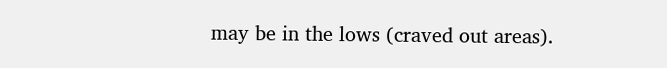may be in the lows (craved out areas).